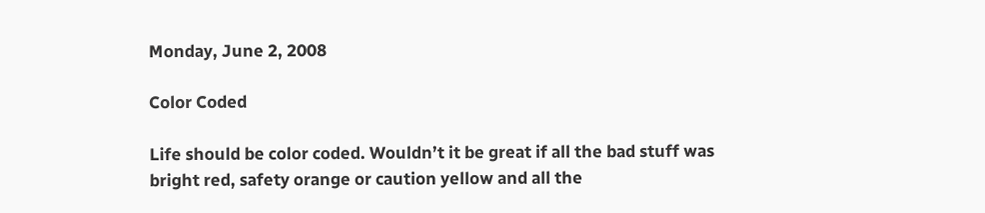Monday, June 2, 2008

Color Coded

Life should be color coded. Wouldn’t it be great if all the bad stuff was bright red, safety orange or caution yellow and all the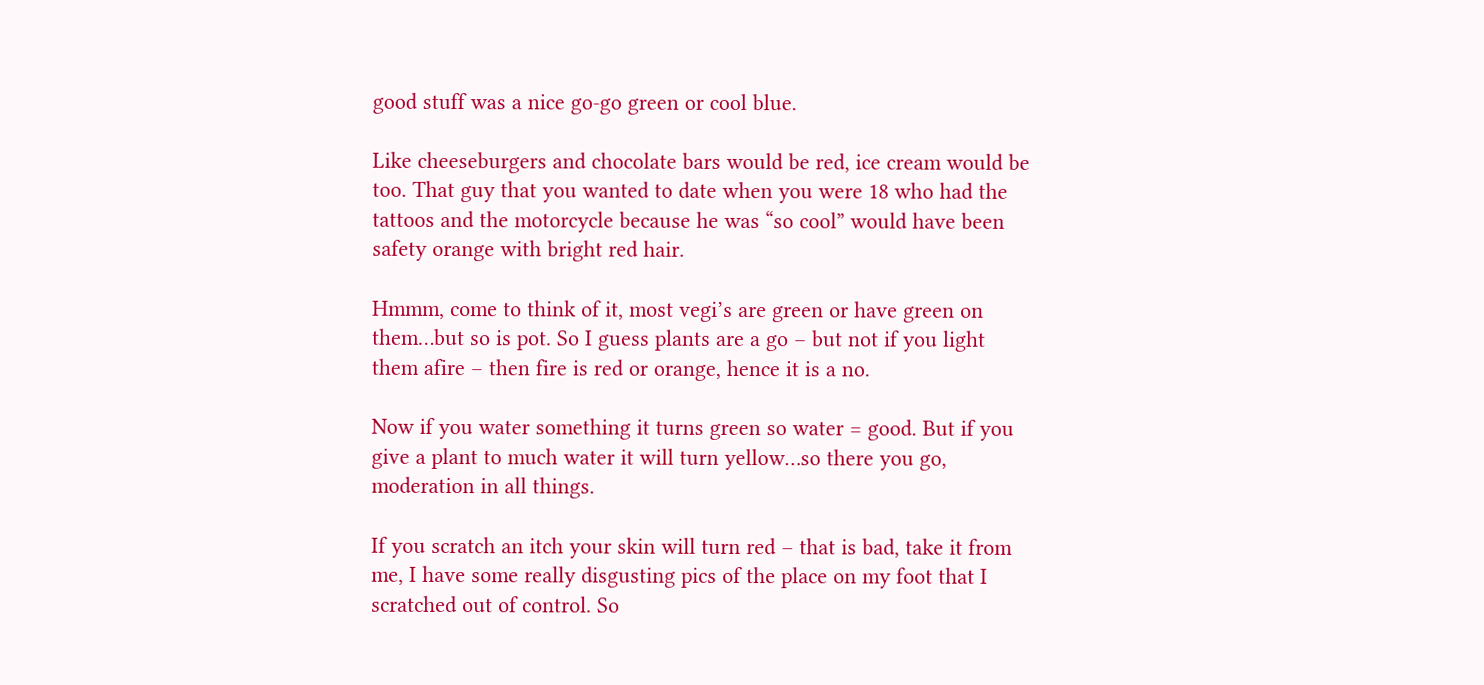good stuff was a nice go-go green or cool blue.

Like cheeseburgers and chocolate bars would be red, ice cream would be too. That guy that you wanted to date when you were 18 who had the tattoos and the motorcycle because he was “so cool” would have been safety orange with bright red hair.

Hmmm, come to think of it, most vegi’s are green or have green on them…but so is pot. So I guess plants are a go – but not if you light them afire – then fire is red or orange, hence it is a no.

Now if you water something it turns green so water = good. But if you give a plant to much water it will turn yellow…so there you go, moderation in all things.

If you scratch an itch your skin will turn red – that is bad, take it from me, I have some really disgusting pics of the place on my foot that I scratched out of control. So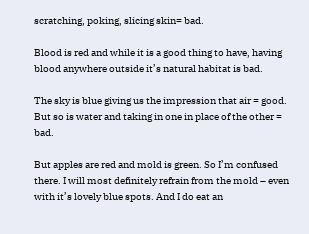scratching, poking, slicing skin= bad.

Blood is red and while it is a good thing to have, having blood anywhere outside it’s natural habitat is bad.

The sky is blue giving us the impression that air = good. But so is water and taking in one in place of the other = bad.

But apples are red and mold is green. So I’m confused there. I will most definitely refrain from the mold – even with it’s lovely blue spots. And I do eat an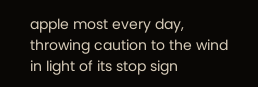apple most every day, throwing caution to the wind in light of its stop sign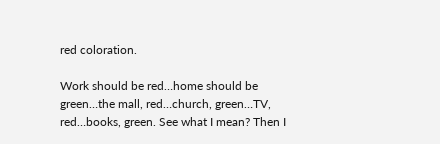red coloration.

Work should be red…home should be green…the mall, red…church, green…TV, red…books, green. See what I mean? Then I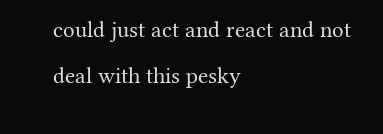could just act and react and not deal with this pesky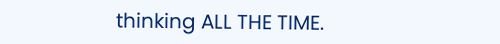thinking ALL THE TIME.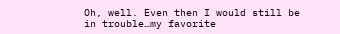Oh, well. Even then I would still be in trouble…my favorite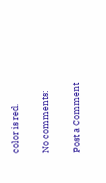color is red.

No comments:

Post a Comment